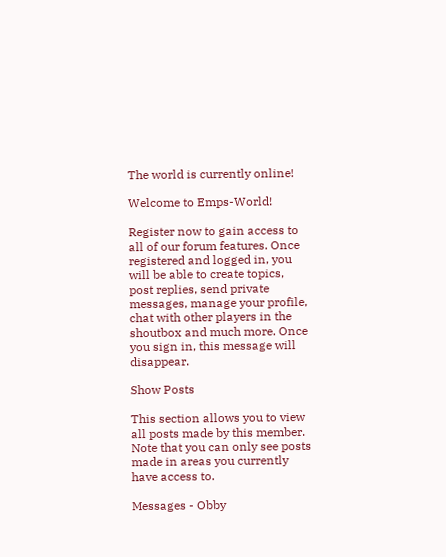The world is currently online!

Welcome to Emps-World!

Register now to gain access to all of our forum features. Once registered and logged in, you will be able to create topics, post replies, send private messages, manage your profile, chat with other players in the shoutbox and much more. Once you sign in, this message will disappear.

Show Posts

This section allows you to view all posts made by this member. Note that you can only see posts made in areas you currently have access to.

Messages - Obby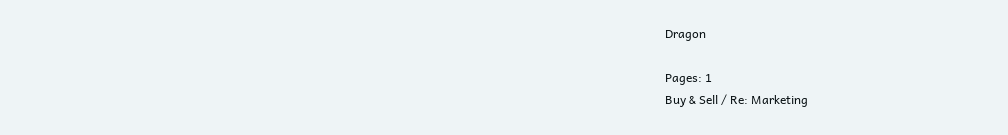Dragon

Pages: 1
Buy & Sell / Re: Marketing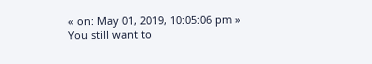« on: May 01, 2019, 10:05:06 pm »
You still want to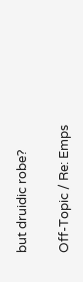but druidic robe?

Off-Topic / Re: Emps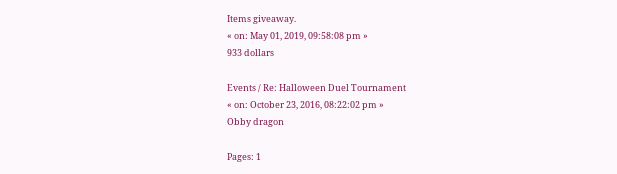Items giveaway.
« on: May 01, 2019, 09:58:08 pm »
933 dollars

Events / Re: Halloween Duel Tournament
« on: October 23, 2016, 08:22:02 pm »
Obby dragon

Pages: 1